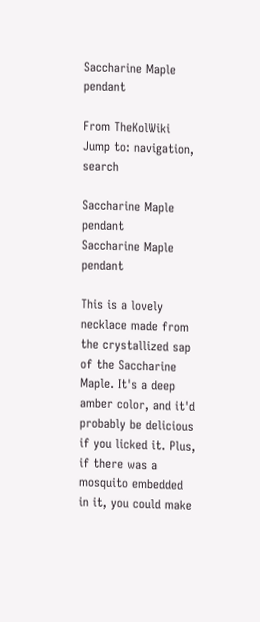Saccharine Maple pendant

From TheKolWiki
Jump to: navigation, search

Saccharine Maple pendant
Saccharine Maple pendant

This is a lovely necklace made from the crystallized sap of the Saccharine Maple. It's a deep amber color, and it'd probably be delicious if you licked it. Plus, if there was a mosquito embedded in it, you could make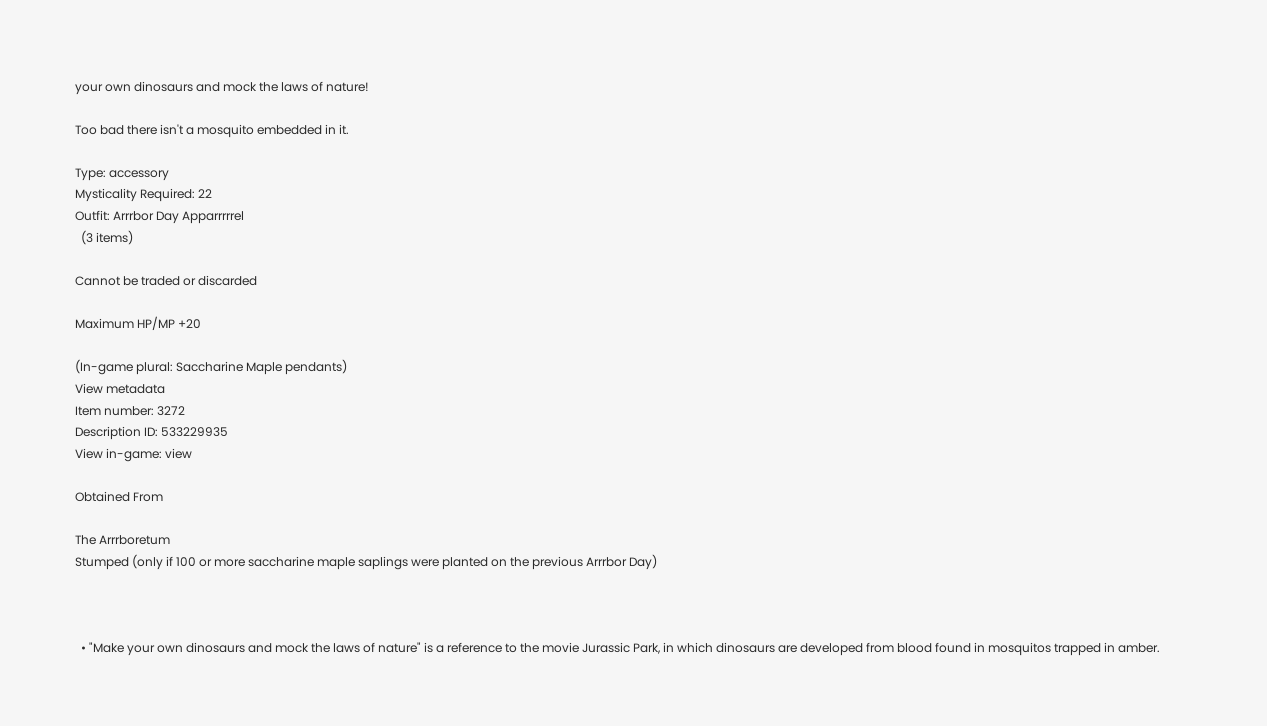your own dinosaurs and mock the laws of nature!

Too bad there isn't a mosquito embedded in it.

Type: accessory
Mysticality Required: 22
Outfit: Arrrbor Day Apparrrrrel
  (3 items)

Cannot be traded or discarded

Maximum HP/MP +20

(In-game plural: Saccharine Maple pendants)
View metadata
Item number: 3272
Description ID: 533229935
View in-game: view

Obtained From

The Arrrboretum
Stumped (only if 100 or more saccharine maple saplings were planted on the previous Arrrbor Day)



  • "Make your own dinosaurs and mock the laws of nature" is a reference to the movie Jurassic Park, in which dinosaurs are developed from blood found in mosquitos trapped in amber.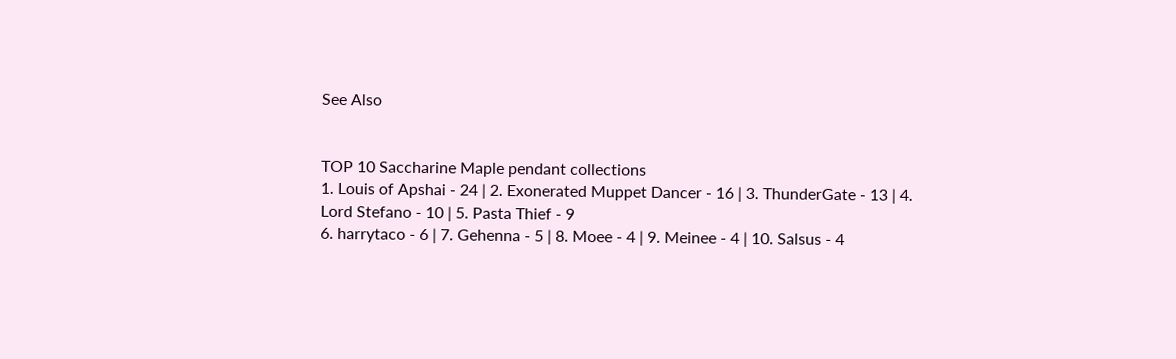See Also


TOP 10 Saccharine Maple pendant collections
1. Louis of Apshai - 24 | 2. Exonerated Muppet Dancer - 16 | 3. ThunderGate - 13 | 4. Lord Stefano - 10 | 5. Pasta Thief - 9
6. harrytaco - 6 | 7. Gehenna - 5 | 8. Moee - 4 | 9. Meinee - 4 | 10. Salsus - 4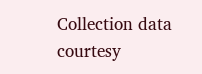Collection data courtesy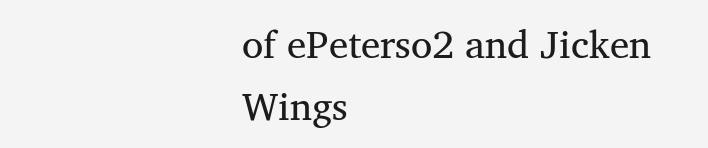of ePeterso2 and Jicken Wings